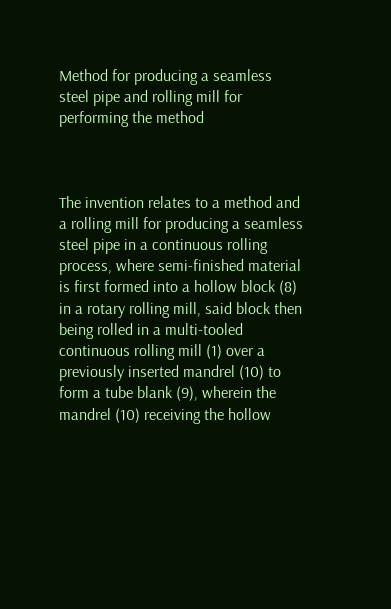Method for producing a seamless steel pipe and rolling mill for performing the method



The invention relates to a method and a rolling mill for producing a seamless steel pipe in a continuous rolling process, where semi-finished material is first formed into a hollow block (8) in a rotary rolling mill, said block then being rolled in a multi-tooled continuous rolling mill (1) over a previously inserted mandrel (10) to form a tube blank (9), wherein the mandrel (10) receiving the hollow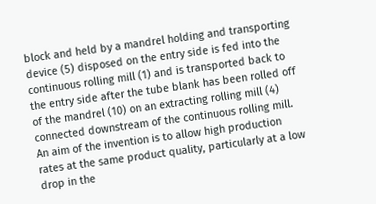block and held by a mandrel holding and transporting device (5) disposed on the entry side is fed into the continuous rolling mill (1) and is transported back to the entry side after the tube blank has been rolled off of the mandrel (10) on an extracting rolling mill (4) connected downstream of the continuous rolling mill. An aim of the invention is to allow high production rates at the same product quality, particularly at a low drop in the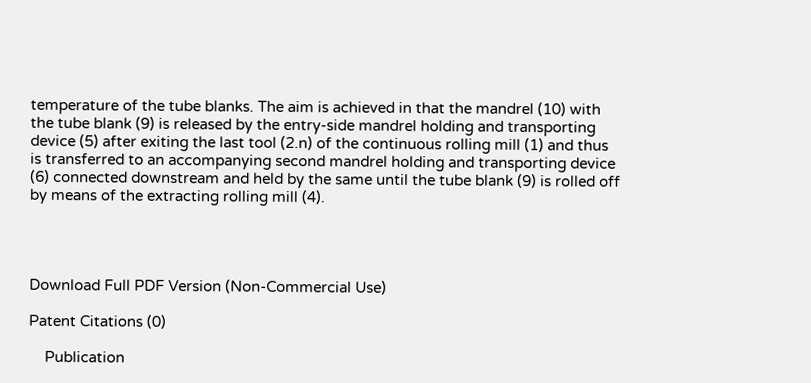temperature of the tube blanks. The aim is achieved in that the mandrel (10) with the tube blank (9) is released by the entry-side mandrel holding and transporting device (5) after exiting the last tool (2.n) of the continuous rolling mill (1) and thus is transferred to an accompanying second mandrel holding and transporting device (6) connected downstream and held by the same until the tube blank (9) is rolled off by means of the extracting rolling mill (4).




Download Full PDF Version (Non-Commercial Use)

Patent Citations (0)

    Publication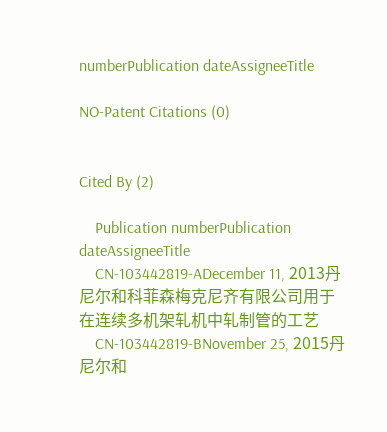numberPublication dateAssigneeTitle

NO-Patent Citations (0)


Cited By (2)

    Publication numberPublication dateAssigneeTitle
    CN-103442819-ADecember 11, 2013丹尼尔和科菲森梅克尼齐有限公司用于在连续多机架轧机中轧制管的工艺
    CN-103442819-BNovember 25, 2015丹尼尔和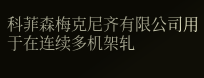科菲森梅克尼齐有限公司用于在连续多机架轧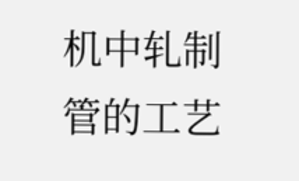机中轧制管的工艺